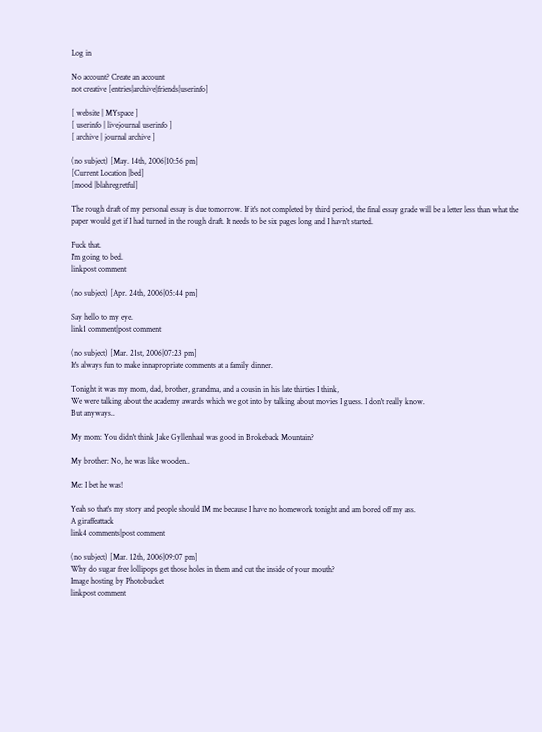Log in

No account? Create an account
not creative [entries|archive|friends|userinfo]

[ website | MYspace ]
[ userinfo | livejournal userinfo ]
[ archive | journal archive ]

(no subject) [May. 14th, 2006|10:56 pm]
[Current Location |bed]
[mood |blahregretful]

The rough draft of my personal essay is due tomorrow. If it's not completed by third period, the final essay grade will be a letter less than what the paper would get if I had turned in the rough draft. It needs to be six pages long and I havn't started.

Fuck that.
I'm going to bed.
linkpost comment

(no subject) [Apr. 24th, 2006|05:44 pm]

Say hello to my eye.
link1 comment|post comment

(no subject) [Mar. 21st, 2006|07:23 pm]
It's always fun to make innapropriate comments at a family dinner.

Tonight it was my mom, dad, brother, grandma, and a cousin in his late thirties I think,
We were talking about the academy awards which we got into by talking about movies I guess. I don't really know.
But anyways..

My mom: You didn't think Jake Gyllenhaal was good in Brokeback Mountain?

My brother: No, he was like wooden..

Me: I bet he was!

Yeah so that's my story and people should IM me because I have no homework tonight and am bored off my ass.
A giraffeattack
link4 comments|post comment

(no subject) [Mar. 12th, 2006|09:07 pm]
Why do sugar free lollipops get those holes in them and cut the inside of your mouth?
Image hosting by Photobucket
linkpost comment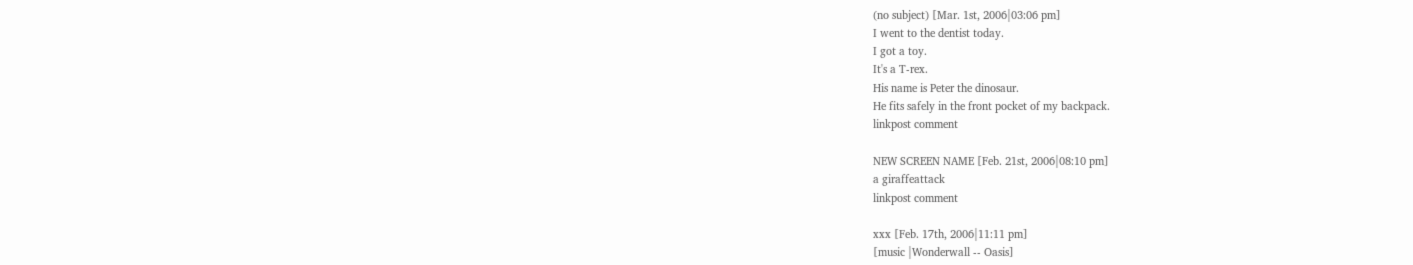(no subject) [Mar. 1st, 2006|03:06 pm]
I went to the dentist today.
I got a toy.
It's a T-rex.
His name is Peter the dinosaur.
He fits safely in the front pocket of my backpack.
linkpost comment

NEW SCREEN NAME [Feb. 21st, 2006|08:10 pm]
a giraffeattack
linkpost comment

xxx [Feb. 17th, 2006|11:11 pm]
[music |Wonderwall -- Oasis]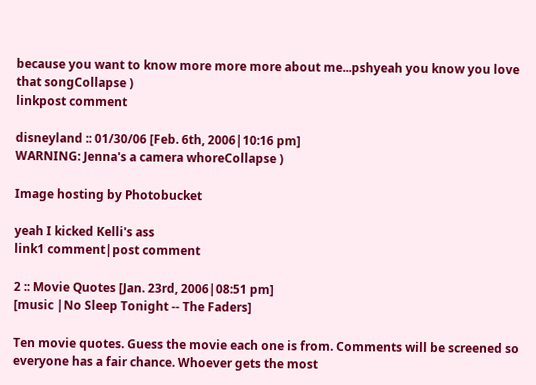because you want to know more more more about me...pshyeah you know you love that songCollapse )
linkpost comment

disneyland :: 01/30/06 [Feb. 6th, 2006|10:16 pm]
WARNING: Jenna's a camera whoreCollapse )

Image hosting by Photobucket

yeah I kicked Kelli's ass
link1 comment|post comment

2 :: Movie Quotes [Jan. 23rd, 2006|08:51 pm]
[music |No Sleep Tonight -- The Faders]

Ten movie quotes. Guess the movie each one is from. Comments will be screened so everyone has a fair chance. Whoever gets the most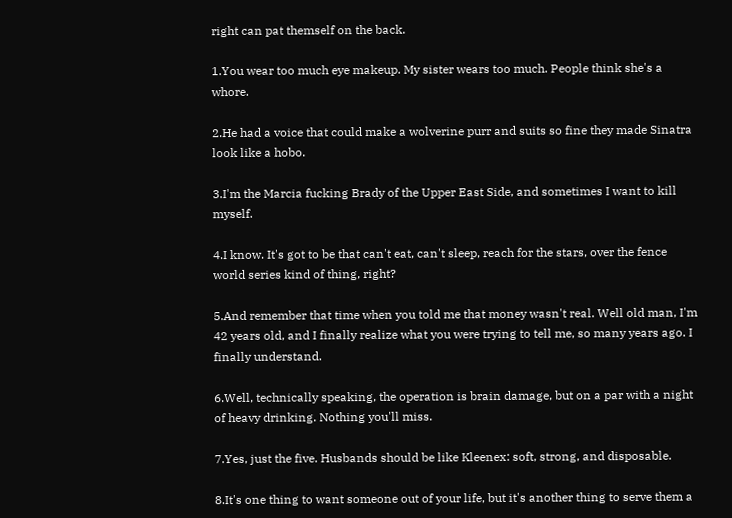right can pat themself on the back.

1.You wear too much eye makeup. My sister wears too much. People think she's a whore.

2.He had a voice that could make a wolverine purr and suits so fine they made Sinatra look like a hobo.

3.I'm the Marcia fucking Brady of the Upper East Side, and sometimes I want to kill myself.

4.I know. It's got to be that can't eat, can't sleep, reach for the stars, over the fence world series kind of thing, right?

5.And remember that time when you told me that money wasn't real. Well old man, I'm 42 years old, and I finally realize what you were trying to tell me, so many years ago. I finally understand.

6.Well, technically speaking, the operation is brain damage, but on a par with a night of heavy drinking. Nothing you'll miss.

7.Yes, just the five. Husbands should be like Kleenex: soft, strong, and disposable.

8.It's one thing to want someone out of your life, but it's another thing to serve them a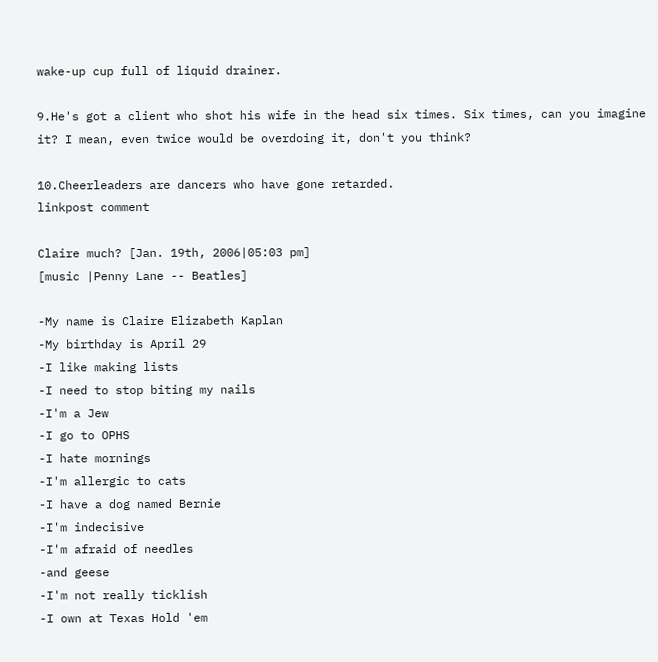wake-up cup full of liquid drainer.

9.He's got a client who shot his wife in the head six times. Six times, can you imagine it? I mean, even twice would be overdoing it, don't you think?

10.Cheerleaders are dancers who have gone retarded.
linkpost comment

Claire much? [Jan. 19th, 2006|05:03 pm]
[music |Penny Lane -- Beatles]

-My name is Claire Elizabeth Kaplan
-My birthday is April 29
-I like making lists
-I need to stop biting my nails
-I'm a Jew
-I go to OPHS
-I hate mornings
-I'm allergic to cats
-I have a dog named Bernie
-I'm indecisive
-I'm afraid of needles
-and geese
-I'm not really ticklish
-I own at Texas Hold 'em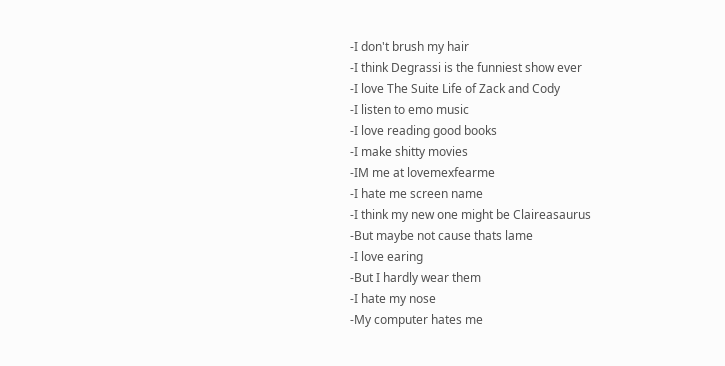-I don't brush my hair
-I think Degrassi is the funniest show ever
-I love The Suite Life of Zack and Cody
-I listen to emo music
-I love reading good books
-I make shitty movies
-IM me at lovemexfearme
-I hate me screen name
-I think my new one might be Claireasaurus
-But maybe not cause thats lame
-I love earing
-But I hardly wear them
-I hate my nose
-My computer hates me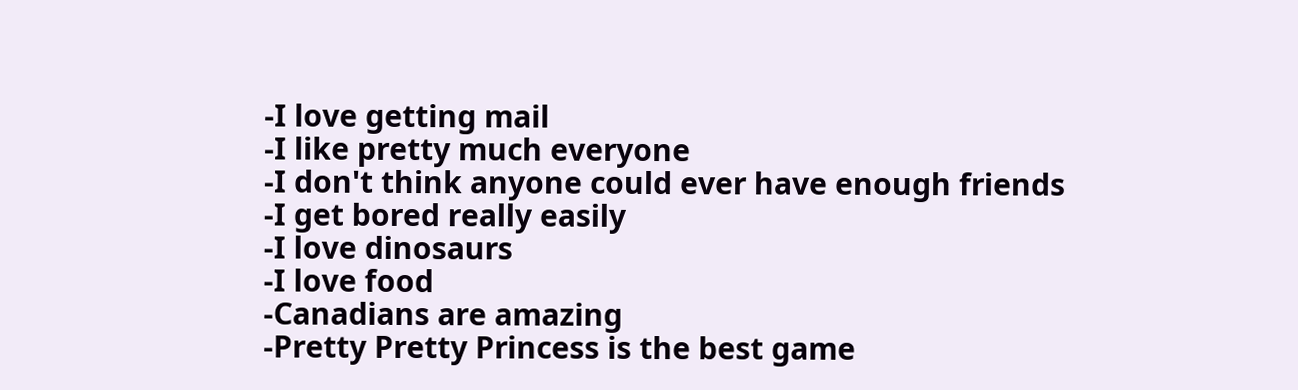-I love getting mail
-I like pretty much everyone
-I don't think anyone could ever have enough friends
-I get bored really easily
-I love dinosaurs
-I love food
-Canadians are amazing
-Pretty Pretty Princess is the best game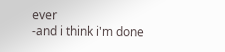ever
-and i think i'm done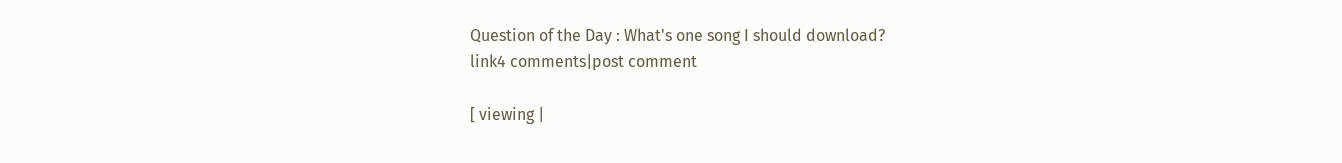Question of the Day : What's one song I should download?
link4 comments|post comment

[ viewing |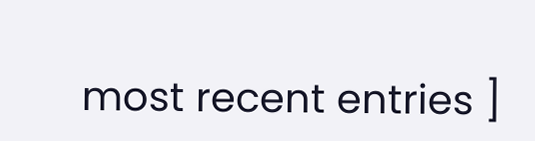most recent entries ]